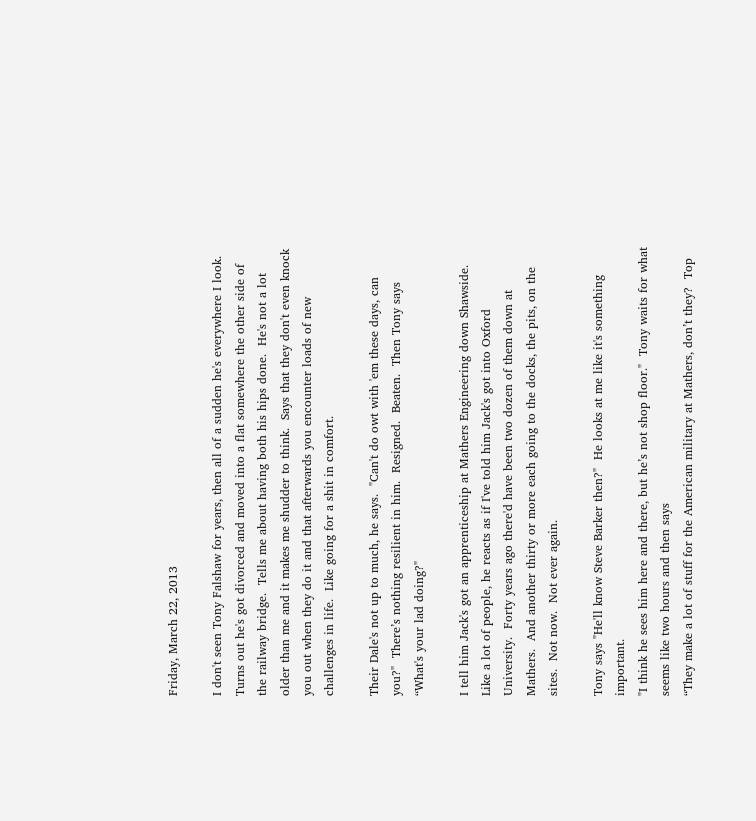Friday, March 22, 2013

I don't seen Tony Falshaw for years, then all of a sudden he's everywhere I look.  Turns out he's got divorced and moved into a flat somewhere the other side of the railway bridge.  Tells me about having both his hips done.  He's not a lot older than me and it makes me shudder to think.  Says that they don't even knock you out when they do it and that afterwards you encounter loads of new challenges in life.  Like going for a shit in comfort.

Their Dale's not up to much, he says.  "Can't do owt with 'em these days, can you?"  There’s nothing resilient in him.  Resigned.  Beaten.  Then Tony says “What's your lad doing?"

I tell him Jack's got an apprenticeship at Mathers Engineering down Shawside.  Like a lot of people, he reacts as if I've told him Jack's got into Oxford University.  Forty years ago there'd have been two dozen of them down at Mathers.  And another thirty or more each going to the docks, the pits, on the sites.  Not now.  Not ever again.

Tony says "He'll know Steve Barker then?"  He looks at me like it's something important.
"I think he sees him here and there, but he’s not shop floor."  Tony waits for what seems like two hours and then says
“They make a lot of stuff for the American military at Mathers, don’t they?  Top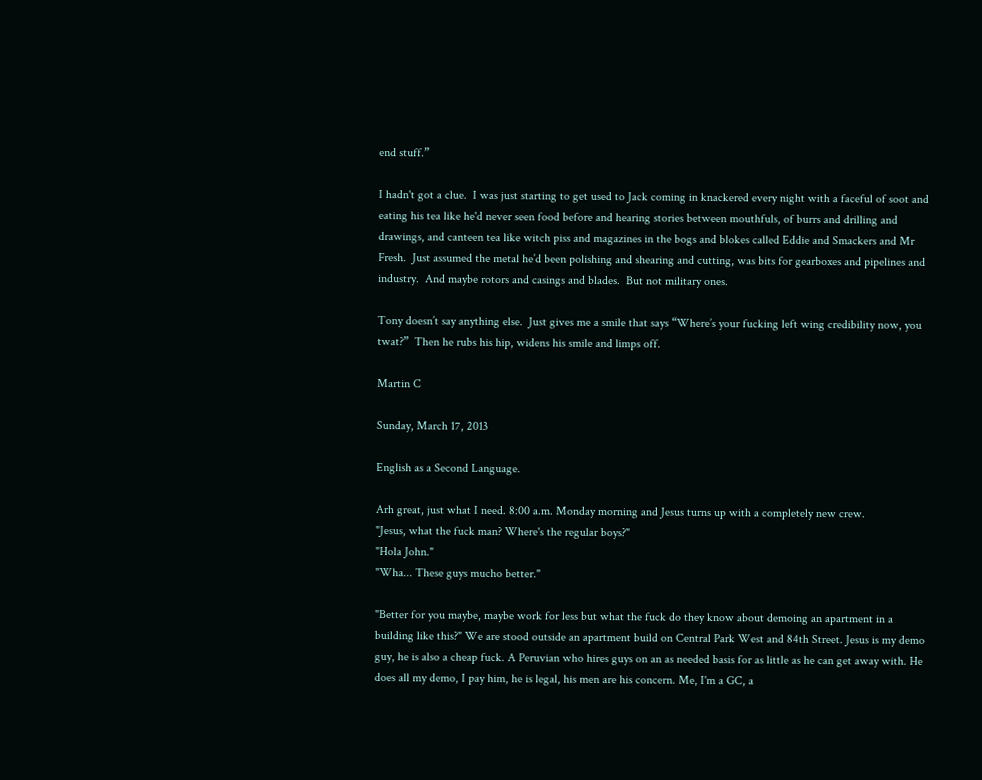end stuff.”

I hadn't got a clue.  I was just starting to get used to Jack coming in knackered every night with a faceful of soot and eating his tea like he'd never seen food before and hearing stories between mouthfuls, of burrs and drilling and drawings, and canteen tea like witch piss and magazines in the bogs and blokes called Eddie and Smackers and Mr Fresh.  Just assumed the metal he’d been polishing and shearing and cutting, was bits for gearboxes and pipelines and industry.  And maybe rotors and casings and blades.  But not military ones.

Tony doesn’t say anything else.  Just gives me a smile that says “Where’s your fucking left wing credibility now, you twat?”  Then he rubs his hip, widens his smile and limps off.

Martin C

Sunday, March 17, 2013

English as a Second Language.

Arh great, just what I need. 8:00 a.m. Monday morning and Jesus turns up with a completely new crew.
"Jesus, what the fuck man? Where's the regular boys?"
"Hola John."
"Wha... These guys mucho better."

"Better for you maybe, maybe work for less but what the fuck do they know about demoing an apartment in a building like this?" We are stood outside an apartment build on Central Park West and 84th Street. Jesus is my demo guy, he is also a cheap fuck. A Peruvian who hires guys on an as needed basis for as little as he can get away with. He does all my demo, I pay him, he is legal, his men are his concern. Me, I'm a GC, a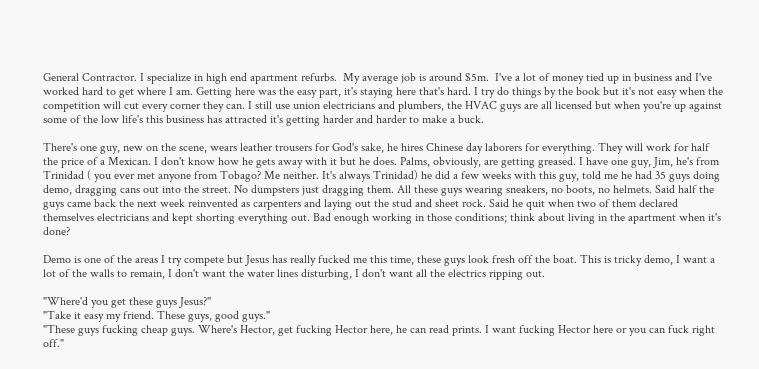General Contractor. I specialize in high end apartment refurbs.  My average job is around $5m.  I've a lot of money tied up in business and I've worked hard to get where I am. Getting here was the easy part, it's staying here that's hard. I try do things by the book but it's not easy when the competition will cut every corner they can. I still use union electricians and plumbers, the HVAC guys are all licensed but when you're up against some of the low life's this business has attracted it's getting harder and harder to make a buck.

There's one guy, new on the scene, wears leather trousers for God's sake, he hires Chinese day laborers for everything. They will work for half the price of a Mexican. I don't know how he gets away with it but he does. Palms, obviously, are getting greased. I have one guy, Jim, he's from Trinidad ( you ever met anyone from Tobago? Me neither. It's always Trinidad) he did a few weeks with this guy, told me he had 35 guys doing demo, dragging cans out into the street. No dumpsters just dragging them. All these guys wearing sneakers, no boots, no helmets. Said half the guys came back the next week reinvented as carpenters and laying out the stud and sheet rock. Said he quit when two of them declared themselves electricians and kept shorting everything out. Bad enough working in those conditions; think about living in the apartment when it's done?

Demo is one of the areas I try compete but Jesus has really fucked me this time, these guys look fresh off the boat. This is tricky demo, I want a lot of the walls to remain, I don't want the water lines disturbing, I don't want all the electrics ripping out.

"Where'd you get these guys Jesus?"
"Take it easy my friend. These guys, good guys."
"These guys fucking cheap guys. Where's Hector, get fucking Hector here, he can read prints. I want fucking Hector here or you can fuck right off."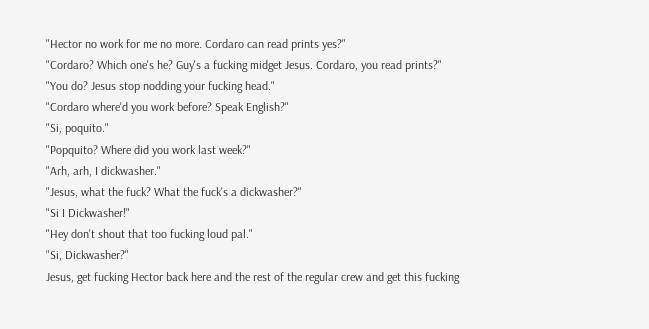"Hector no work for me no more. Cordaro can read prints yes?"
"Cordaro? Which one's he? Guy's a fucking midget Jesus. Cordaro, you read prints?"
"You do? Jesus stop nodding your fucking head."
"Cordaro where'd you work before? Speak English?"
"Si, poquito."
"Popquito? Where did you work last week?"
"Arh, arh, I dickwasher."
"Jesus, what the fuck? What the fuck's a dickwasher?"
"Si I Dickwasher!"
"Hey don't shout that too fucking loud pal."
"Si, Dickwasher?"
Jesus, get fucking Hector back here and the rest of the regular crew and get this fucking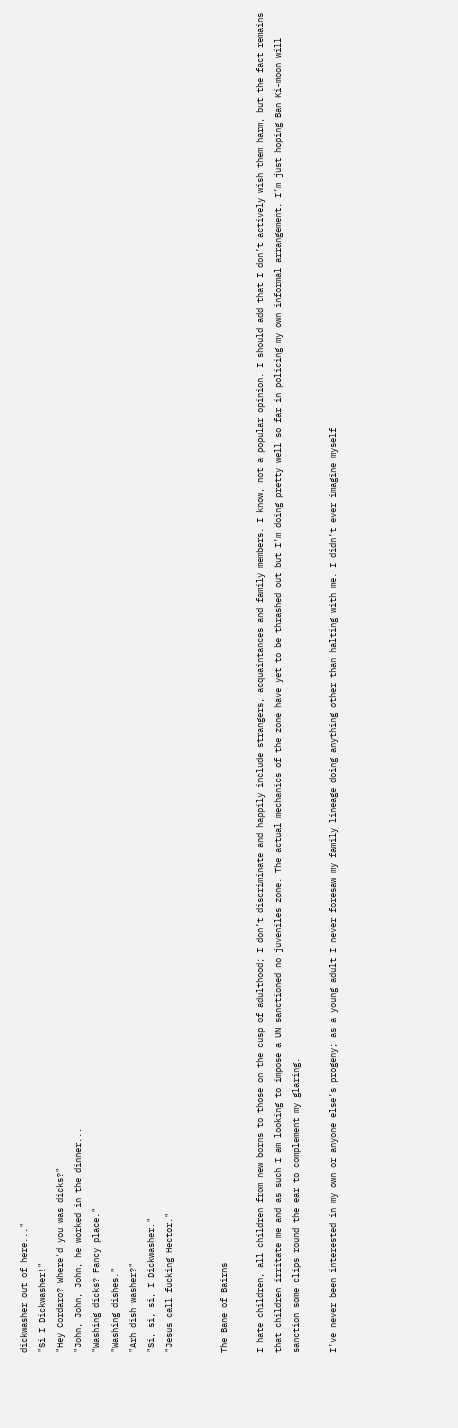dickwasher out of here..."
"Si I Dickwasher!"
"Hey Cordaro? Where'd you was dicks?"
"John, John, John, he worked in the dinner...
"Washing dicks? Fancy place."
"Washing dishes."
"Arh dish washer?"
"Si, si, si, I Dickwasher."
"Jesus call fucking Hector."


The Bane of Bairns

I hate children, all children from new borns to those on the cusp of adulthood; I don’t discriminate and happily include strangers, acquaintances and family members. I know, not a popular opinion. I should add that I don’t actively wish them harm, but the fact remains that children irritate me and as such I am looking to impose a UN sanctioned no juveniles zone. The actual mechanics of the zone have yet to be thrashed out but I’m doing pretty well so far in policing my own informal arrangement. I’m just hoping Ban Ki-moon will sanction some clips round the ear to complement my glaring.

I’ve never been interested in my own or anyone else’s progeny; as a young adult I never foresaw my family lineage doing anything other than halting with me. I didn’t ever imagine myself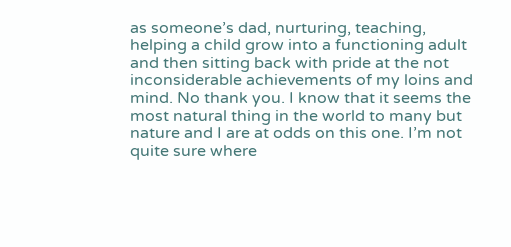as someone’s dad, nurturing, teaching, helping a child grow into a functioning adult and then sitting back with pride at the not inconsiderable achievements of my loins and mind. No thank you. I know that it seems the most natural thing in the world to many but nature and I are at odds on this one. I’m not quite sure where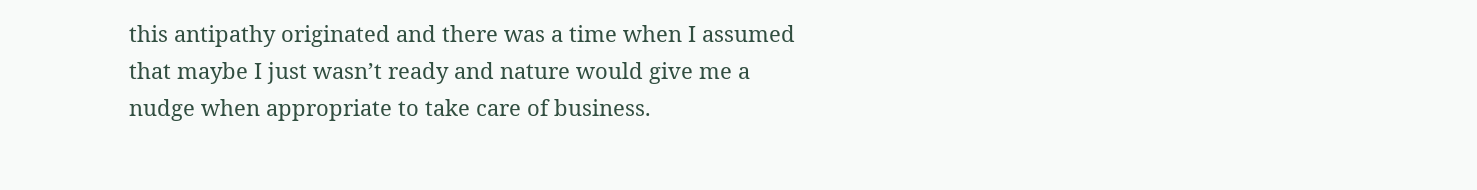this antipathy originated and there was a time when I assumed that maybe I just wasn’t ready and nature would give me a nudge when appropriate to take care of business.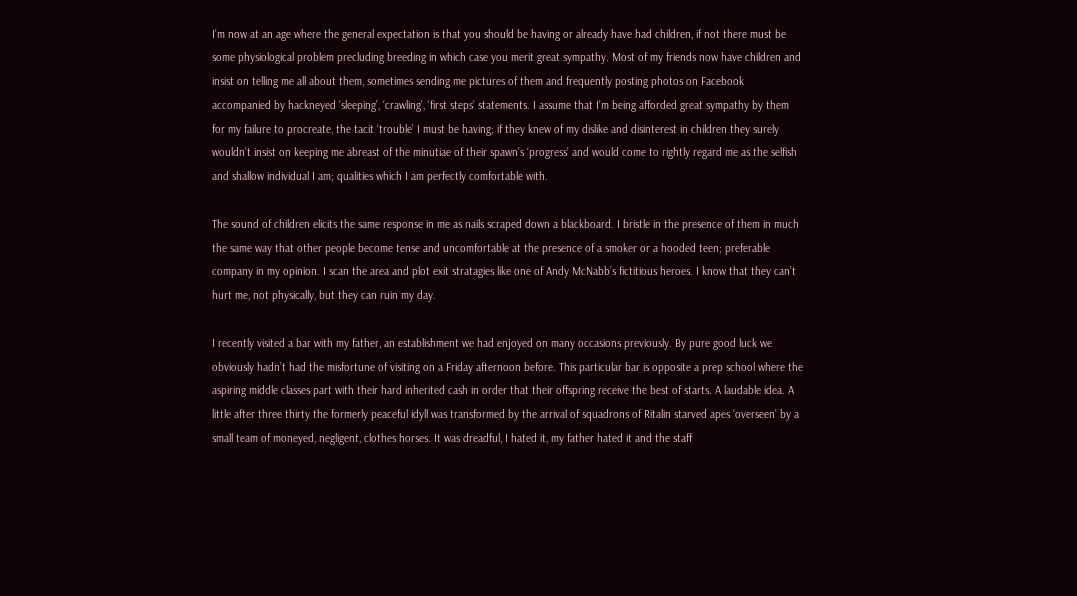I’m now at an age where the general expectation is that you should be having or already have had children, if not there must be some physiological problem precluding breeding in which case you merit great sympathy. Most of my friends now have children and insist on telling me all about them, sometimes sending me pictures of them and frequently posting photos on Facebook accompanied by hackneyed ‘sleeping’, ‘crawling’, ‘first steps’ statements. I assume that I’m being afforded great sympathy by them for my failure to procreate, the tacit ‘trouble’ I must be having; if they knew of my dislike and disinterest in children they surely wouldn’t insist on keeping me abreast of the minutiae of their spawn’s ‘progress’ and would come to rightly regard me as the selfish and shallow individual I am; qualities which I am perfectly comfortable with.

The sound of children elicits the same response in me as nails scraped down a blackboard. I bristle in the presence of them in much the same way that other people become tense and uncomfortable at the presence of a smoker or a hooded teen; preferable company in my opinion. I scan the area and plot exit stratagies like one of Andy McNabb’s fictitious heroes. I know that they can’t hurt me, not physically, but they can ruin my day.

I recently visited a bar with my father, an establishment we had enjoyed on many occasions previously. By pure good luck we obviously hadn’t had the misfortune of visiting on a Friday afternoon before. This particular bar is opposite a prep school where the aspiring middle classes part with their hard inherited cash in order that their offspring receive the best of starts. A laudable idea. A little after three thirty the formerly peaceful idyll was transformed by the arrival of squadrons of Ritalin starved apes ‘overseen’ by a small team of moneyed, negligent, clothes horses. It was dreadful, I hated it, my father hated it and the staff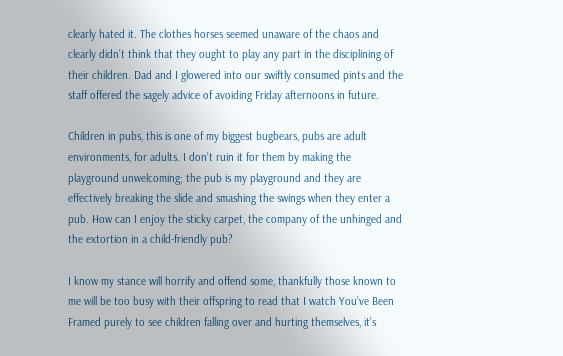clearly hated it. The clothes horses seemed unaware of the chaos and clearly didn’t think that they ought to play any part in the disciplining of their children. Dad and I glowered into our swiftly consumed pints and the staff offered the sagely advice of avoiding Friday afternoons in future.

Children in pubs, this is one of my biggest bugbears, pubs are adult environments, for adults. I don’t ruin it for them by making the playground unwelcoming; the pub is my playground and they are effectively breaking the slide and smashing the swings when they enter a pub. How can I enjoy the sticky carpet, the company of the unhinged and the extortion in a child-friendly pub?

I know my stance will horrify and offend some, thankfully those known to me will be too busy with their offspring to read that I watch You’ve Been Framed purely to see children falling over and hurting themselves, it’s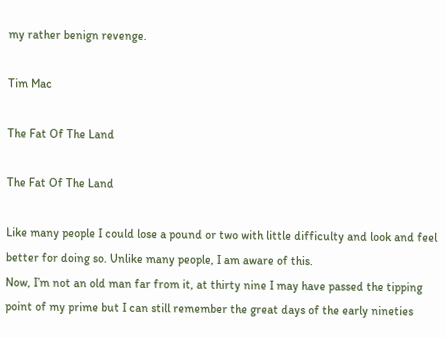my rather benign revenge.

Tim Mac

The Fat Of The Land

The Fat Of The Land

Like many people I could lose a pound or two with little difficulty and look and feel better for doing so. Unlike many people, I am aware of this.
Now, I’m not an old man far from it, at thirty nine I may have passed the tipping point of my prime but I can still remember the great days of the early nineties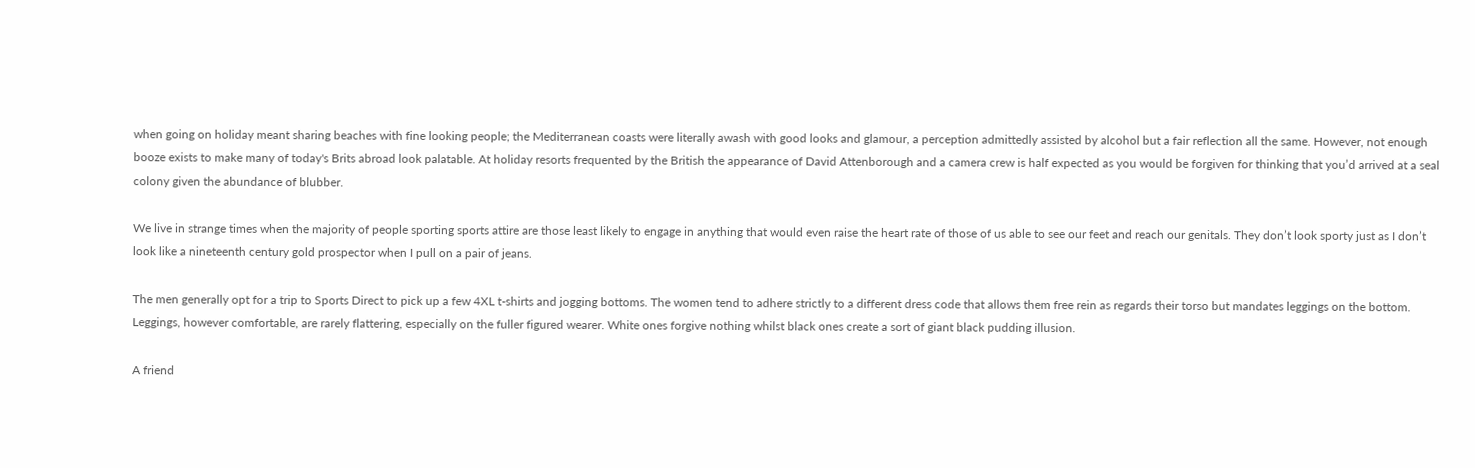when going on holiday meant sharing beaches with fine looking people; the Mediterranean coasts were literally awash with good looks and glamour, a perception admittedly assisted by alcohol but a fair reflection all the same. However, not enough booze exists to make many of today's Brits abroad look palatable. At holiday resorts frequented by the British the appearance of David Attenborough and a camera crew is half expected as you would be forgiven for thinking that you’d arrived at a seal colony given the abundance of blubber.

We live in strange times when the majority of people sporting sports attire are those least likely to engage in anything that would even raise the heart rate of those of us able to see our feet and reach our genitals. They don’t look sporty just as I don’t look like a nineteenth century gold prospector when I pull on a pair of jeans.

The men generally opt for a trip to Sports Direct to pick up a few 4XL t-shirts and jogging bottoms. The women tend to adhere strictly to a different dress code that allows them free rein as regards their torso but mandates leggings on the bottom. Leggings, however comfortable, are rarely flattering, especially on the fuller figured wearer. White ones forgive nothing whilst black ones create a sort of giant black pudding illusion.

A friend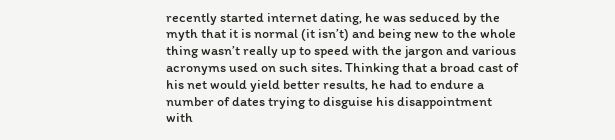recently started internet dating, he was seduced by the myth that it is normal (it isn’t) and being new to the whole thing wasn’t really up to speed with the jargon and various acronyms used on such sites. Thinking that a broad cast of his net would yield better results, he had to endure a number of dates trying to disguise his disappointment with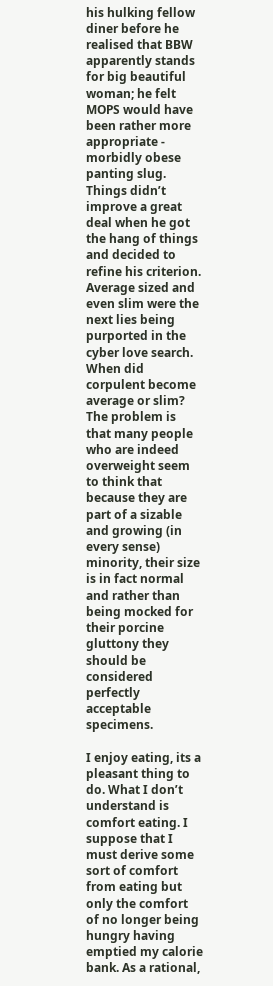his hulking fellow diner before he realised that BBW apparently stands for big beautiful woman; he felt MOPS would have been rather more appropriate - morbidly obese panting slug. Things didn’t improve a great deal when he got the hang of things and decided to refine his criterion. Average sized and even slim were the next lies being purported in the cyber love search. When did corpulent become average or slim? The problem is that many people who are indeed overweight seem to think that because they are part of a sizable and growing (in every sense) minority, their size is in fact normal and rather than being mocked for their porcine gluttony they should be considered perfectly acceptable specimens.

I enjoy eating, its a pleasant thing to do. What I don’t understand is comfort eating. I suppose that I must derive some sort of comfort from eating but only the comfort of no longer being hungry having emptied my calorie bank. As a rational,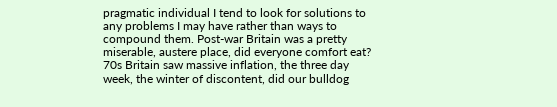pragmatic individual I tend to look for solutions to any problems I may have rather than ways to compound them. Post-war Britain was a pretty miserable, austere place, did everyone comfort eat? 70s Britain saw massive inflation, the three day week, the winter of discontent, did our bulldog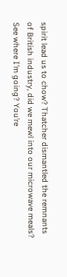spirit lead us to chow? Thatcher dismantled the remnants of British industry, did we mewl into our microwave meals? See where I’m going? You’re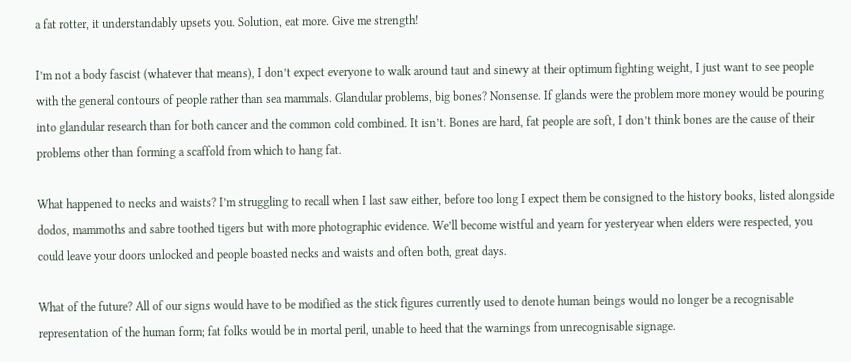a fat rotter, it understandably upsets you. Solution, eat more. Give me strength!

I’m not a body fascist (whatever that means), I don’t expect everyone to walk around taut and sinewy at their optimum fighting weight, I just want to see people with the general contours of people rather than sea mammals. Glandular problems, big bones? Nonsense. If glands were the problem more money would be pouring into glandular research than for both cancer and the common cold combined. It isn’t. Bones are hard, fat people are soft, I don’t think bones are the cause of their problems other than forming a scaffold from which to hang fat.

What happened to necks and waists? I’m struggling to recall when I last saw either, before too long I expect them be consigned to the history books, listed alongside dodos, mammoths and sabre toothed tigers but with more photographic evidence. We’ll become wistful and yearn for yesteryear when elders were respected, you could leave your doors unlocked and people boasted necks and waists and often both, great days.

What of the future? All of our signs would have to be modified as the stick figures currently used to denote human beings would no longer be a recognisable representation of the human form; fat folks would be in mortal peril, unable to heed that the warnings from unrecognisable signage.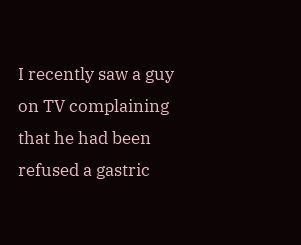I recently saw a guy on TV complaining that he had been refused a gastric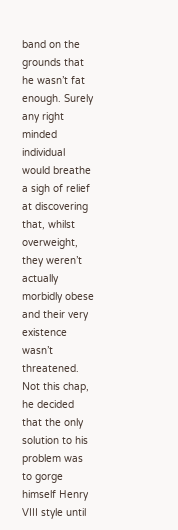band on the grounds that he wasn’t fat enough. Surely any right minded individual would breathe a sigh of relief at discovering that, whilst overweight, they weren’t actually morbidly obese and their very existence wasn’t threatened. Not this chap, he decided that the only solution to his problem was to gorge himself Henry VIII style until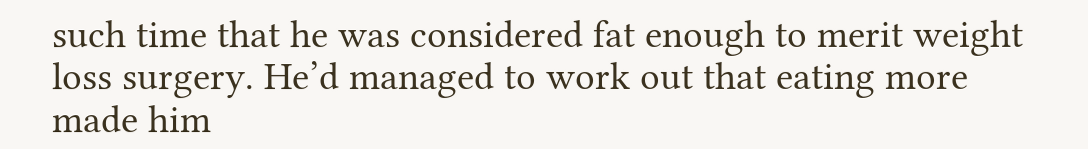such time that he was considered fat enough to merit weight loss surgery. He’d managed to work out that eating more made him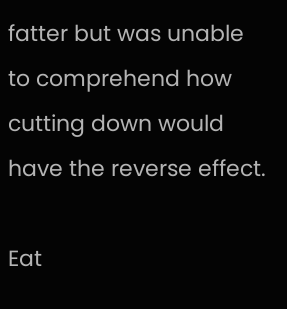fatter but was unable to comprehend how cutting down would have the reverse effect.

Eat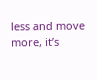less and move more, it’s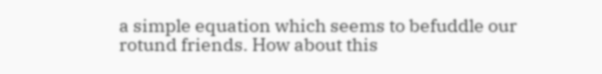a simple equation which seems to befuddle our rotund friends. How about this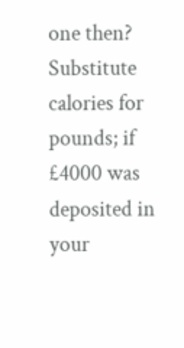one then? Substitute calories for pounds; if £4000 was deposited in your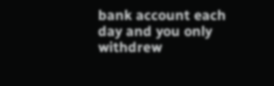bank account each day and you only withdrew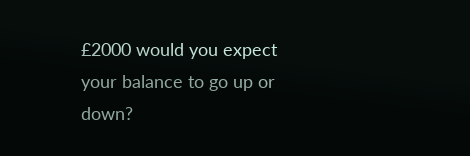£2000 would you expect your balance to go up or down?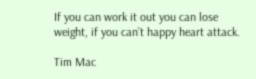If you can work it out you can lose weight, if you can’t happy heart attack.

Tim Mac